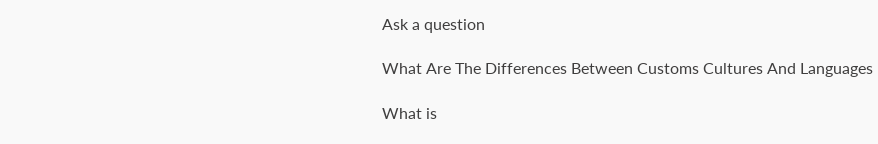Ask a question

What Are The Differences Between Customs Cultures And Languages

What is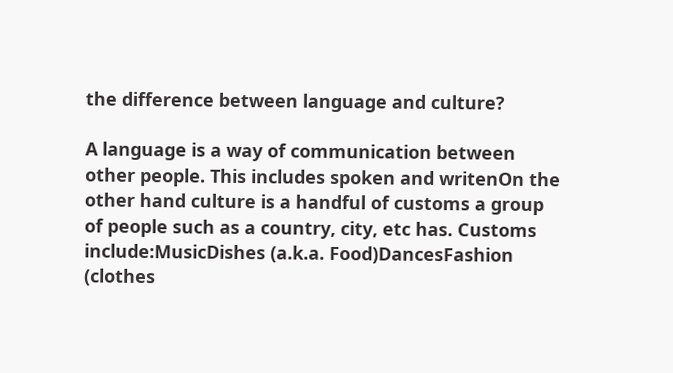the difference between language and culture?

A language is a way of communication between other people. This includes spoken and writenOn the other hand culture is a handful of customs a group of people such as a country, city, etc has. Customs include:MusicDishes (a.k.a. Food)DancesFashion (clothes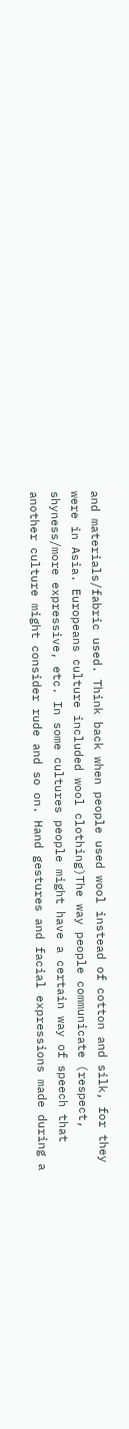and materials/fabric used. Think back when people used wool instead of cotton and silk, for they were in Asia. Europeans culture included wool clothing)The way people communicate (respect, shyness/more expressive, etc. In some cultures people might have a certain way of speech that another culture might consider rude and so on. Hand gestures and facial expressions made during a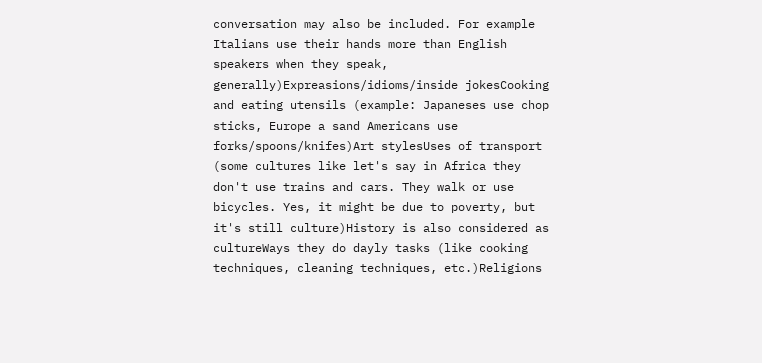conversation may also be included. For example Italians use their hands more than English speakers when they speak, generally)Expreasions/idioms/inside jokesCooking and eating utensils (example: Japaneses use chop sticks, Europe a sand Americans use forks/spoons/knifes)Art stylesUses of transport (some cultures like let's say in Africa they don't use trains and cars. They walk or use bicycles. Yes, it might be due to poverty, but it's still culture)History is also considered as cultureWays they do dayly tasks (like cooking techniques, cleaning techniques, etc.)Religions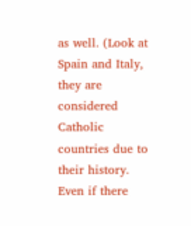as well. (Look at Spain and Italy, they are considered Catholic countries due to their history. Even if there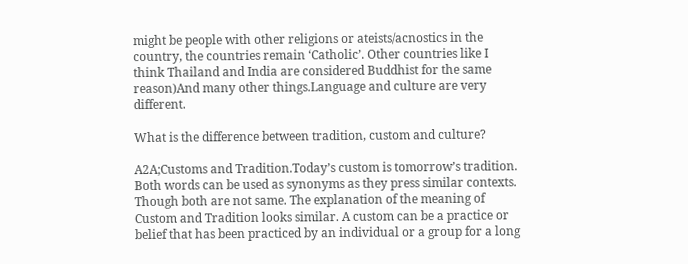might be people with other religions or ateists/acnostics in the country, the countries remain ‘Catholic’. Other countries like I think Thailand and India are considered Buddhist for the same reason)And many other things.Language and culture are very different.

What is the difference between tradition, custom and culture?

A2A;Customs and Tradition.Today’s custom is tomorrow’s tradition. Both words can be used as synonyms as they press similar contexts. Though both are not same. The explanation of the meaning of Custom and Tradition looks similar. A custom can be a practice or belief that has been practiced by an individual or a group for a long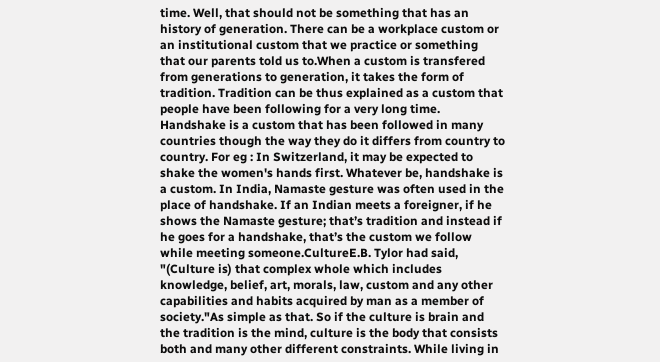time. Well, that should not be something that has an history of generation. There can be a workplace custom or an institutional custom that we practice or something that our parents told us to.When a custom is transfered from generations to generation, it takes the form of tradition. Tradition can be thus explained as a custom that people have been following for a very long time. Handshake is a custom that has been followed in many countries though the way they do it differs from country to country. For eg : In Switzerland, it may be expected to shake the women's hands first. Whatever be, handshake is a custom. In India, Namaste gesture was often used in the place of handshake. If an Indian meets a foreigner, if he shows the Namaste gesture; that’s tradition and instead if he goes for a handshake, that’s the custom we follow while meeting someone.CultureE.B. Tylor had said, "(Culture is) that complex whole which includes knowledge, belief, art, morals, law, custom and any other capabilities and habits acquired by man as a member of society."As simple as that. So if the culture is brain and the tradition is the mind, culture is the body that consists both and many other different constraints. While living in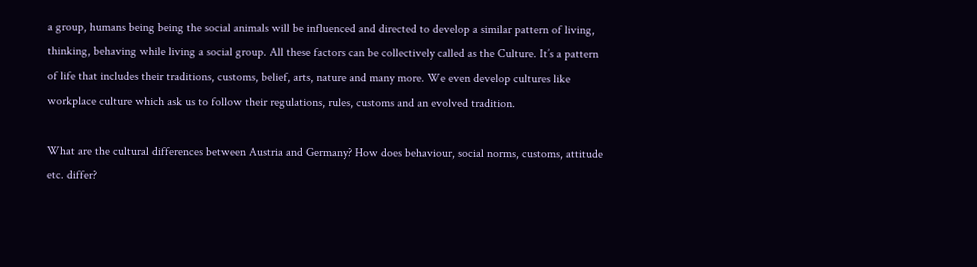a group, humans being being the social animals will be influenced and directed to develop a similar pattern of living, thinking, behaving while living a social group. All these factors can be collectively called as the Culture. It’s a pattern of life that includes their traditions, customs, belief, arts, nature and many more. We even develop cultures like workplace culture which ask us to follow their regulations, rules, customs and an evolved tradition.

What are the cultural differences between Austria and Germany? How does behaviour, social norms, customs, attitude etc. differ?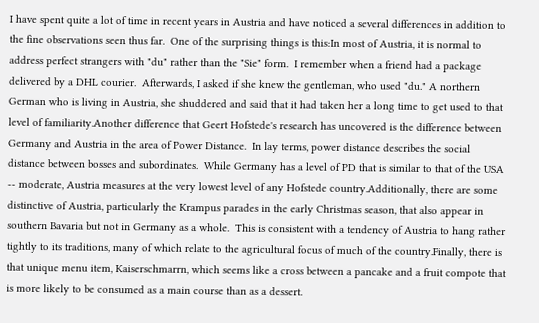I have spent quite a lot of time in recent years in Austria and have noticed a several differences in addition to the fine observations seen thus far.  One of the surprising things is this:In most of Austria, it is normal to address perfect strangers with "du" rather than the "Sie" form.  I remember when a friend had a package delivered by a DHL courier.  Afterwards, I asked if she knew the gentleman, who used "du." A northern German who is living in Austria, she shuddered and said that it had taken her a long time to get used to that level of familiarity.Another difference that Geert Hofstede's research has uncovered is the difference between Germany and Austria in the area of Power Distance.  In lay terms, power distance describes the social distance between bosses and subordinates.  While Germany has a level of PD that is similar to that of the USA -- moderate, Austria measures at the very lowest level of any Hofstede country.Additionally, there are some distinctive of Austria, particularly the Krampus parades in the early Christmas season, that also appear in southern Bavaria but not in Germany as a whole.  This is consistent with a tendency of Austria to hang rather tightly to its traditions, many of which relate to the agricultural focus of much of the country.Finally, there is that unique menu item, Kaiserschmarrn, which seems like a cross between a pancake and a fruit compote that is more likely to be consumed as a main course than as a dessert.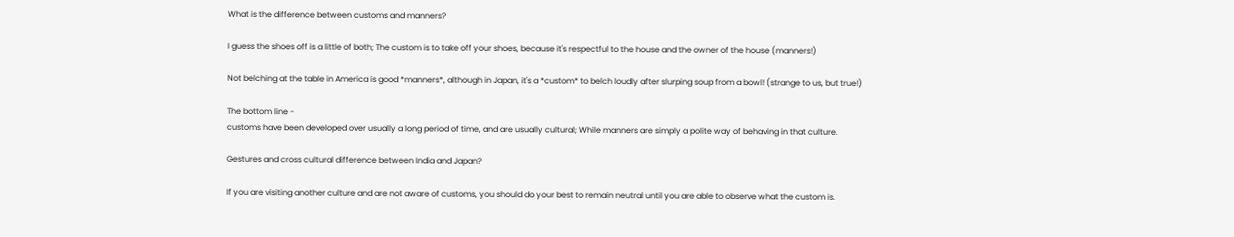What is the difference between customs and manners?

I guess the shoes off is a little of both; The custom is to take off your shoes, because it's respectful to the house and the owner of the house (manners!)

Not belching at the table in America is good *manners*, although in Japan, it's a *custom* to belch loudly after slurping soup from a bowl! (strange to us, but true!)

The bottom line -
customs have been developed over usually a long period of time, and are usually cultural; While manners are simply a polite way of behaving in that culture.

Gestures and cross cultural difference between India and Japan?

If you are visiting another culture and are not aware of customs, you should do your best to remain neutral until you are able to observe what the custom is.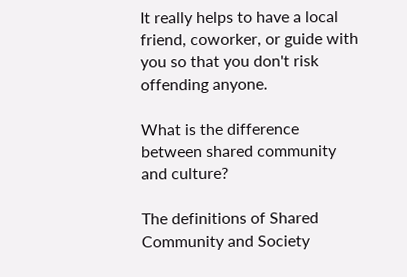It really helps to have a local friend, coworker, or guide with you so that you don't risk offending anyone.

What is the difference between shared community and culture?

The definitions of Shared Community and Society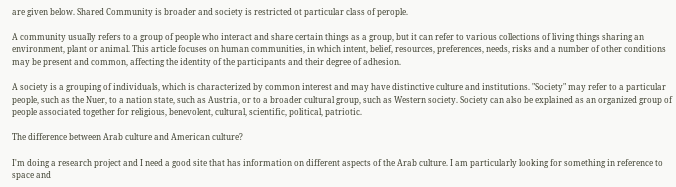are given below. Shared Community is broader and society is restricted ot particular class of perople.

A community usually refers to a group of people who interact and share certain things as a group, but it can refer to various collections of living things sharing an environment, plant or animal. This article focuses on human communities, in which intent, belief, resources, preferences, needs, risks and a number of other conditions may be present and common, affecting the identity of the participants and their degree of adhesion.

A society is a grouping of individuals, which is characterized by common interest and may have distinctive culture and institutions. "Society" may refer to a particular people, such as the Nuer, to a nation state, such as Austria, or to a broader cultural group, such as Western society. Society can also be explained as an organized group of people associated together for religious, benevolent, cultural, scientific, political, patriotic.

The difference between Arab culture and American culture?

I'm doing a research project and I need a good site that has information on different aspects of the Arab culture. I am particularly looking for something in reference to space and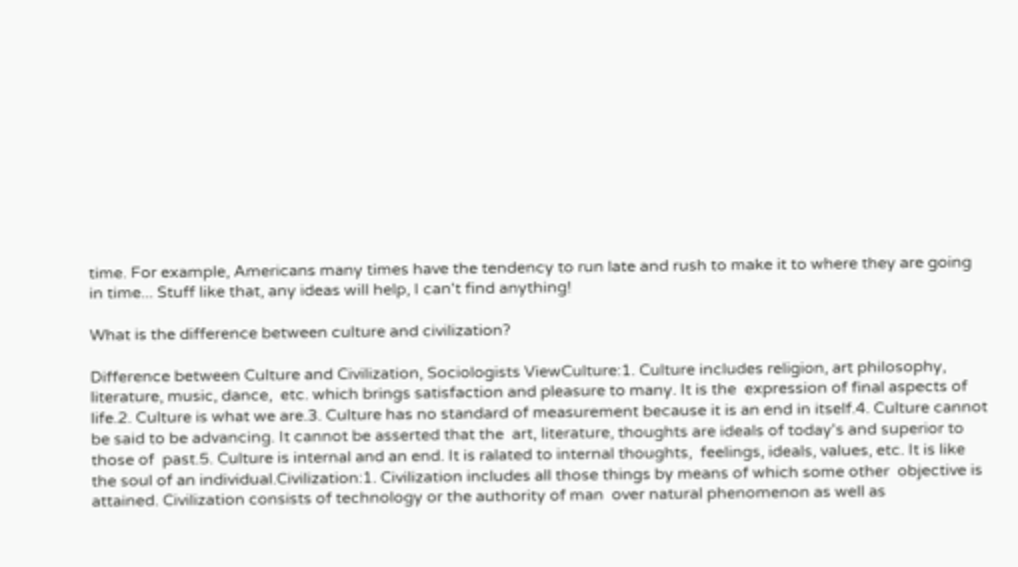time. For example, Americans many times have the tendency to run late and rush to make it to where they are going in time... Stuff like that, any ideas will help, I can't find anything!

What is the difference between culture and civilization?

Difference between Culture and Civilization, Sociologists ViewCulture:1. Culture includes religion, art philosophy, literature, music, dance,  etc. which brings satisfaction and pleasure to many. It is the  expression of final aspects of life.2. Culture is what we are.3. Culture has no standard of measurement because it is an end in itself.4. Culture cannot be said to be advancing. It cannot be asserted that the  art, literature, thoughts are ideals of today's and superior to those of  past.5. Culture is internal and an end. It is ralated to internal thoughts,  feelings, ideals, values, etc. It is like the soul of an individual.Civilization:1. Civilization includes all those things by means of which some other  objective is attained. Civilization consists of technology or the authority of man  over natural phenomenon as well as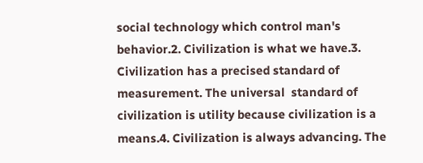social technology which control man's  behavior.2. Civilization is what we have.3. Civilization has a precised standard of measurement. The universal  standard of civilization is utility because civilization is a means.4. Civilization is always advancing. The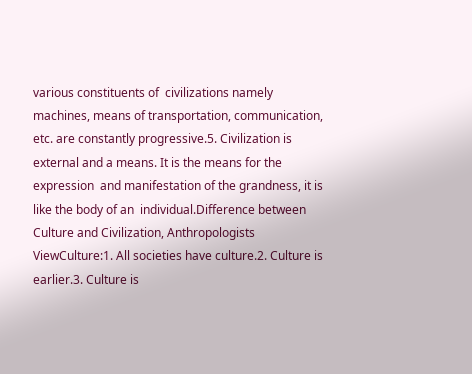various constituents of  civilizations namely machines, means of transportation, communication,  etc. are constantly progressive.5. Civilization is external and a means. It is the means for the expression  and manifestation of the grandness, it is like the body of an  individual.Difference between Culture and Civilization, Anthropologists ViewCulture:1. All societies have culture.2. Culture is earlier.3. Culture is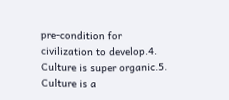pre-condition for civilization to develop.4. Culture is super organic.5. Culture is a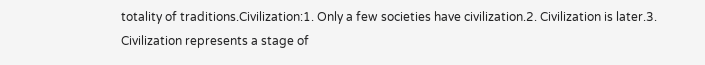totality of traditions.Civilization:1. Only a few societies have civilization.2. Civilization is later.3. Civilization represents a stage of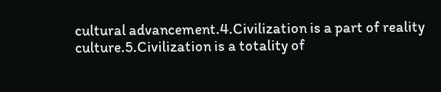cultural advancement.4.Civilization is a part of reality culture.5.Civilization is a totality of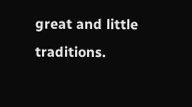great and little traditions.